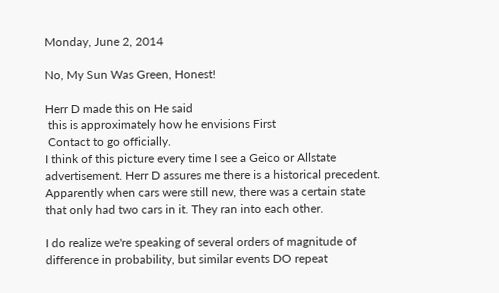Monday, June 2, 2014

No, My Sun Was Green, Honest!

Herr D made this on He said
 this is approximately how he envisions First
 Contact to go officially.
I think of this picture every time I see a Geico or Allstate advertisement. Herr D assures me there is a historical precedent. Apparently when cars were still new, there was a certain state that only had two cars in it. They ran into each other.

I do realize we're speaking of several orders of magnitude of difference in probability, but similar events DO repeat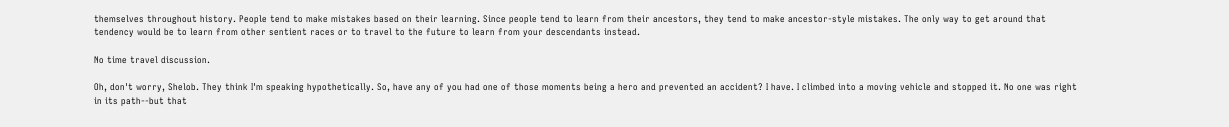themselves throughout history. People tend to make mistakes based on their learning. Since people tend to learn from their ancestors, they tend to make ancestor-style mistakes. The only way to get around that tendency would be to learn from other sentient races or to travel to the future to learn from your descendants instead.

No time travel discussion.

Oh, don't worry, Shelob. They think I'm speaking hypothetically. So, have any of you had one of those moments being a hero and prevented an accident? I have. I climbed into a moving vehicle and stopped it. No one was right in its path--but that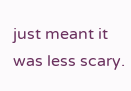just meant it was less scary.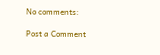No comments:

Post a Comment